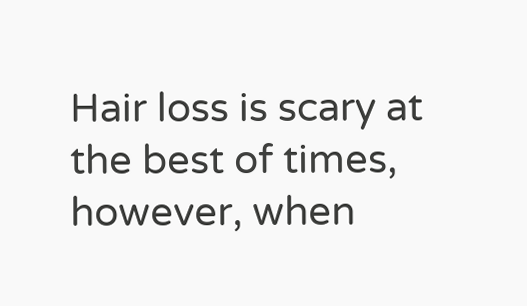Hair loss is scary at the best of times, however, when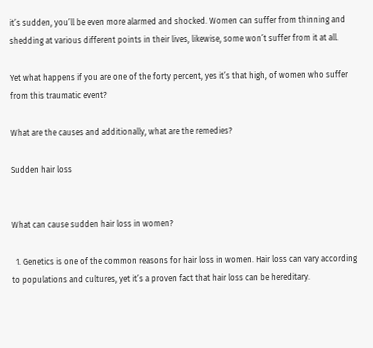it’s sudden, you’ll be even more alarmed and shocked. Women can suffer from thinning and shedding at various different points in their lives, likewise, some won’t suffer from it at all.

Yet what happens if you are one of the forty percent, yes it’s that high, of women who suffer from this traumatic event?

What are the causes and additionally, what are the remedies?

Sudden hair loss


What can cause sudden hair loss in women?

  1. Genetics is one of the common reasons for hair loss in women. Hair loss can vary according to populations and cultures, yet it’s a proven fact that hair loss can be hereditary.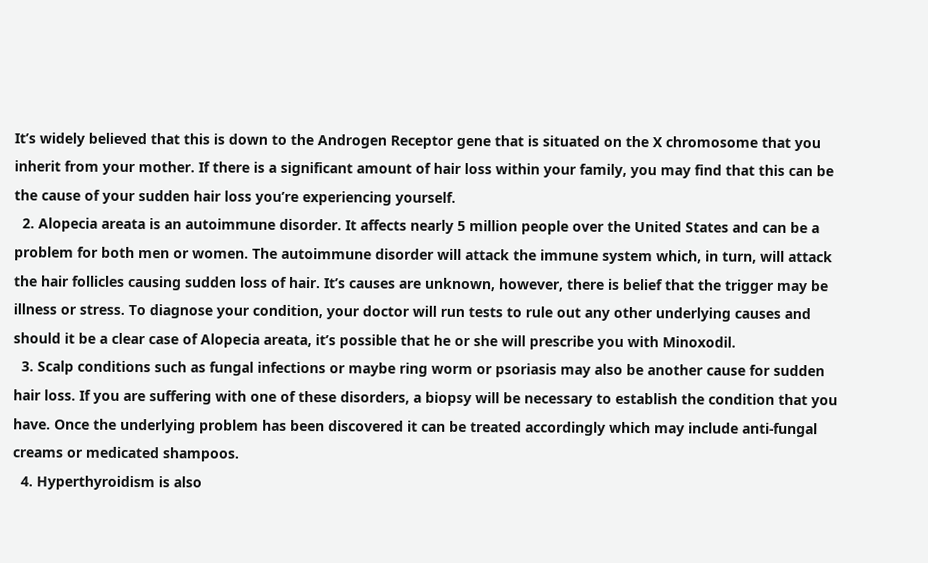It’s widely believed that this is down to the Androgen Receptor gene that is situated on the X chromosome that you inherit from your mother. If there is a significant amount of hair loss within your family, you may find that this can be the cause of your sudden hair loss you’re experiencing yourself.
  2. Alopecia areata is an autoimmune disorder. It affects nearly 5 million people over the United States and can be a problem for both men or women. The autoimmune disorder will attack the immune system which, in turn, will attack the hair follicles causing sudden loss of hair. It’s causes are unknown, however, there is belief that the trigger may be illness or stress. To diagnose your condition, your doctor will run tests to rule out any other underlying causes and should it be a clear case of Alopecia areata, it’s possible that he or she will prescribe you with Minoxodil.
  3. Scalp conditions such as fungal infections or maybe ring worm or psoriasis may also be another cause for sudden hair loss. If you are suffering with one of these disorders, a biopsy will be necessary to establish the condition that you have. Once the underlying problem has been discovered it can be treated accordingly which may include anti-fungal creams or medicated shampoos.
  4. Hyperthyroidism is also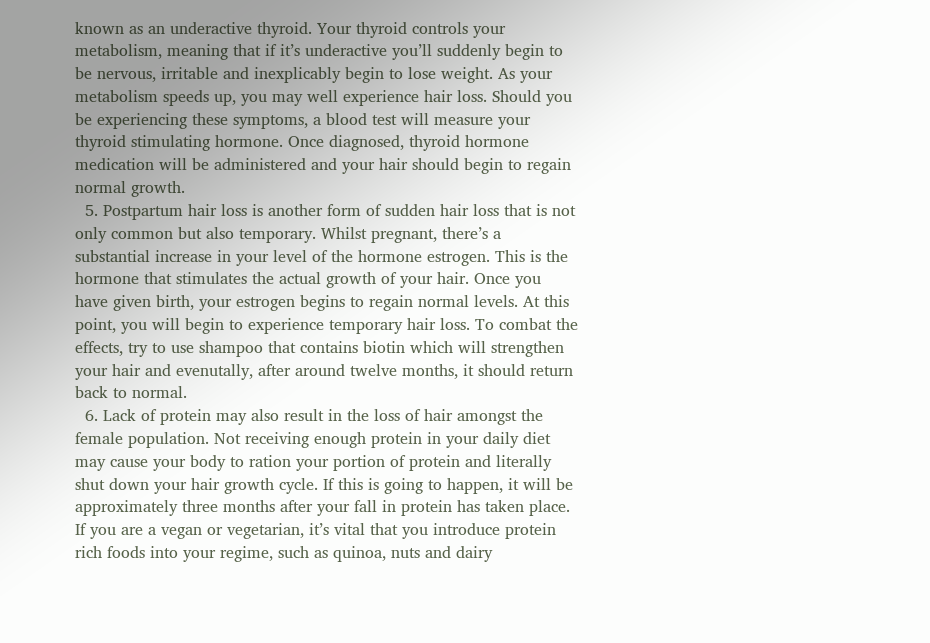known as an underactive thyroid. Your thyroid controls your metabolism, meaning that if it’s underactive you’ll suddenly begin to be nervous, irritable and inexplicably begin to lose weight. As your metabolism speeds up, you may well experience hair loss. Should you be experiencing these symptoms, a blood test will measure your thyroid stimulating hormone. Once diagnosed, thyroid hormone medication will be administered and your hair should begin to regain normal growth.
  5. Postpartum hair loss is another form of sudden hair loss that is not only common but also temporary. Whilst pregnant, there’s a substantial increase in your level of the hormone estrogen. This is the hormone that stimulates the actual growth of your hair. Once you have given birth, your estrogen begins to regain normal levels. At this point, you will begin to experience temporary hair loss. To combat the effects, try to use shampoo that contains biotin which will strengthen your hair and evenutally, after around twelve months, it should return back to normal.
  6. Lack of protein may also result in the loss of hair amongst the female population. Not receiving enough protein in your daily diet may cause your body to ration your portion of protein and literally shut down your hair growth cycle. If this is going to happen, it will be approximately three months after your fall in protein has taken place. If you are a vegan or vegetarian, it’s vital that you introduce protein rich foods into your regime, such as quinoa, nuts and dairy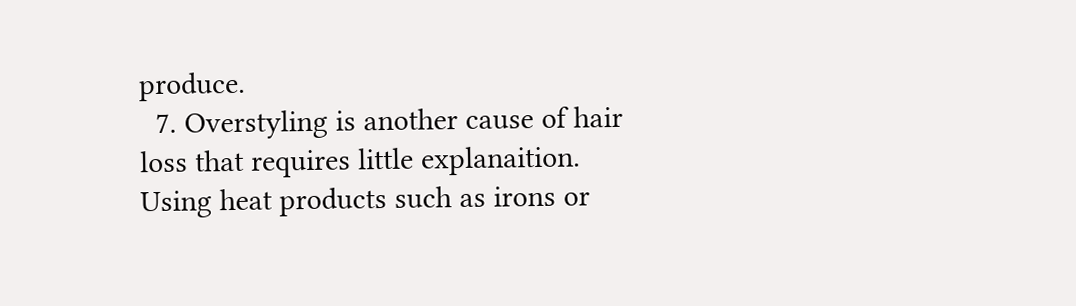produce.
  7. Overstyling is another cause of hair loss that requires little explanaition. Using heat products such as irons or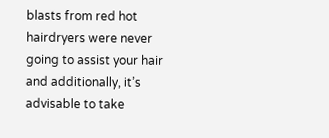blasts from red hot hairdryers were never going to assist your hair and additionally, it’s advisable to take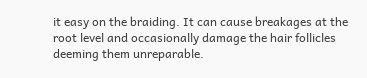it easy on the braiding. It can cause breakages at the root level and occasionally damage the hair follicles deeming them unreparable.